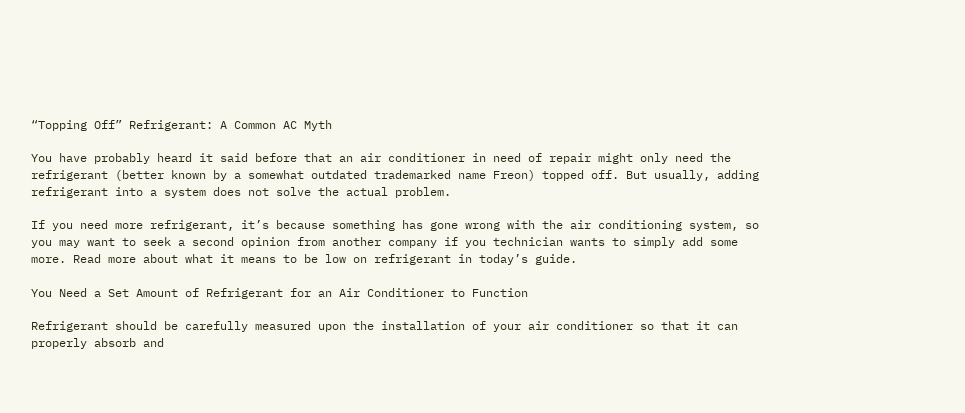“Topping Off” Refrigerant: A Common AC Myth

You have probably heard it said before that an air conditioner in need of repair might only need the refrigerant (better known by a somewhat outdated trademarked name Freon) topped off. But usually, adding refrigerant into a system does not solve the actual problem.

If you need more refrigerant, it’s because something has gone wrong with the air conditioning system, so you may want to seek a second opinion from another company if you technician wants to simply add some more. Read more about what it means to be low on refrigerant in today’s guide.

You Need a Set Amount of Refrigerant for an Air Conditioner to Function

Refrigerant should be carefully measured upon the installation of your air conditioner so that it can properly absorb and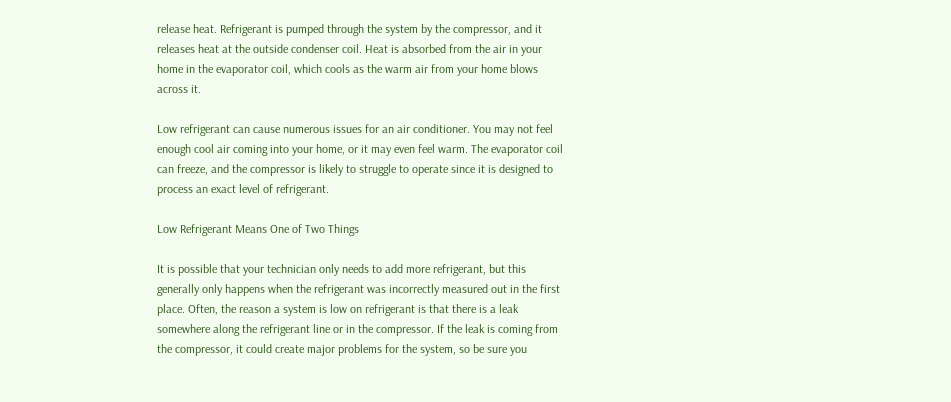release heat. Refrigerant is pumped through the system by the compressor, and it releases heat at the outside condenser coil. Heat is absorbed from the air in your home in the evaporator coil, which cools as the warm air from your home blows across it.

Low refrigerant can cause numerous issues for an air conditioner. You may not feel enough cool air coming into your home, or it may even feel warm. The evaporator coil can freeze, and the compressor is likely to struggle to operate since it is designed to process an exact level of refrigerant.

Low Refrigerant Means One of Two Things

It is possible that your technician only needs to add more refrigerant, but this generally only happens when the refrigerant was incorrectly measured out in the first place. Often, the reason a system is low on refrigerant is that there is a leak somewhere along the refrigerant line or in the compressor. If the leak is coming from the compressor, it could create major problems for the system, so be sure you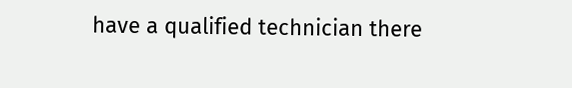have a qualified technician there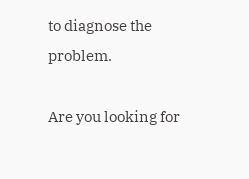to diagnose the problem.

Are you looking for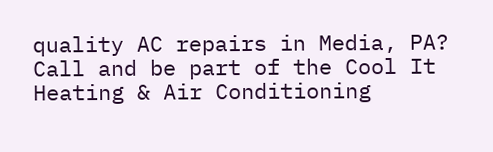quality AC repairs in Media, PA? Call and be part of the Cool It Heating & Air Conditioning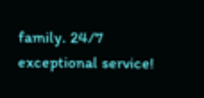family. 24/7 exceptional service!